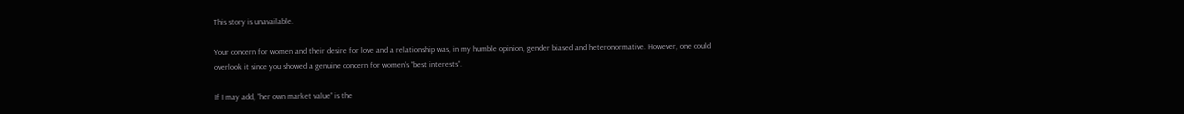This story is unavailable.

Your concern for women and their desire for love and a relationship was, in my humble opinion, gender biased and heteronormative. However, one could overlook it since you showed a genuine concern for women’s “best interests”.

If I may add, “her own market value” is the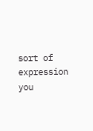sort of expression you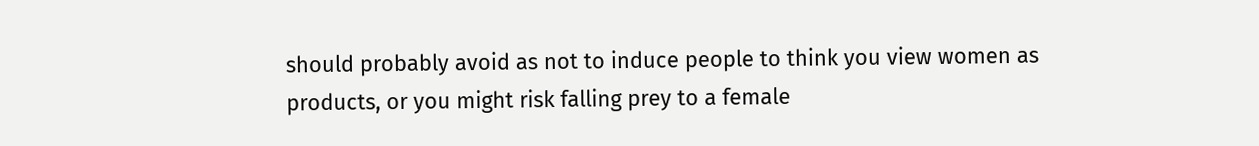should probably avoid as not to induce people to think you view women as products, or you might risk falling prey to a female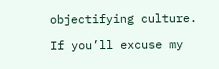objectifying culture.

If you’ll excuse my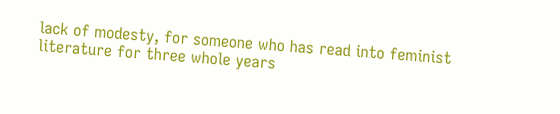lack of modesty, for someone who has read into feminist literature for three whole years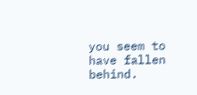you seem to have fallen behind.